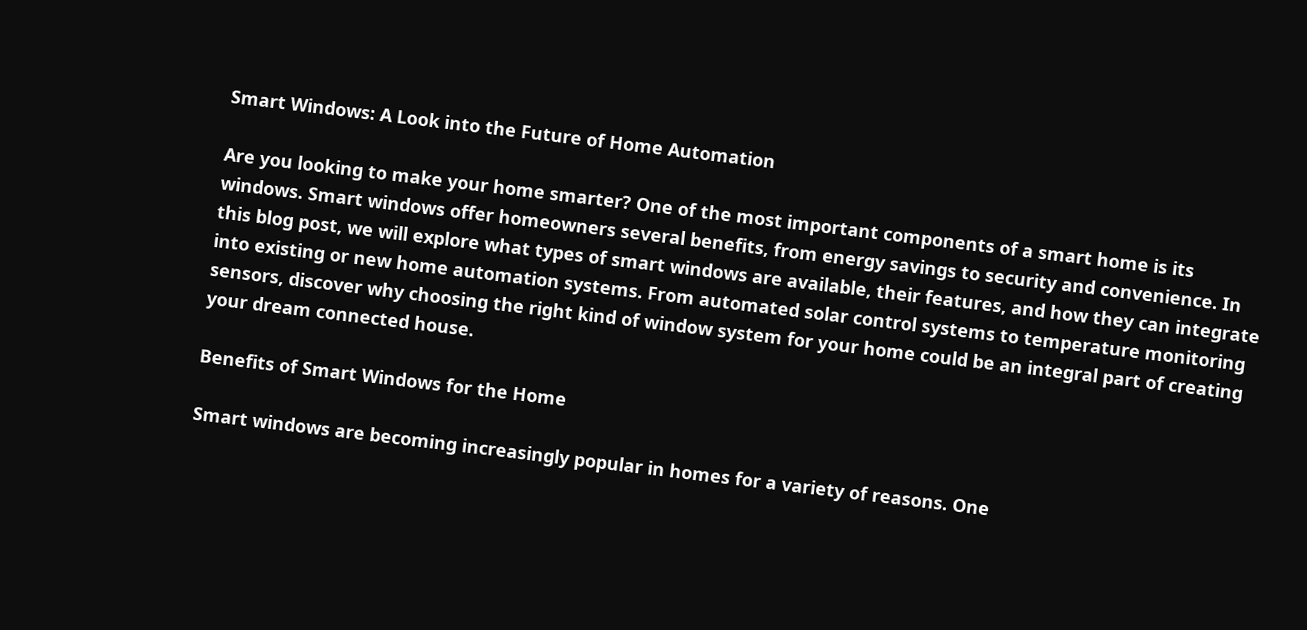Smart Windows: A Look into the Future of Home Automation

Are you looking to make your home smarter? One of the most important components of a smart home is its windows. Smart windows offer homeowners several benefits, from energy savings to security and convenience. In this blog post, we will explore what types of smart windows are available, their features, and how they can integrate into existing or new home automation systems. From automated solar control systems to temperature monitoring sensors, discover why choosing the right kind of window system for your home could be an integral part of creating your dream connected house.

Benefits of Smart Windows for the Home

Smart windows are becoming increasingly popular in homes for a variety of reasons. One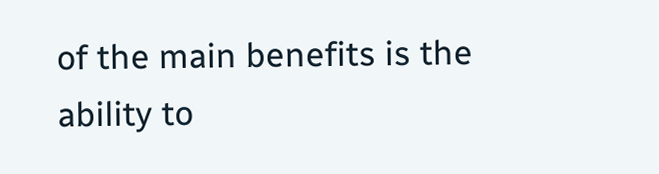of the main benefits is the ability to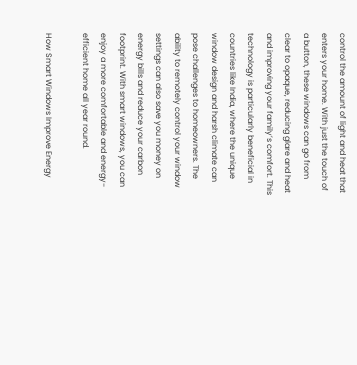control the amount of light and heat that enters your home. With just the touch of a button, these windows can go from clear to opaque, reducing glare and heat and improving your family’s comfort. This technology is particularly beneficial in countries like India, where the unique window design and harsh climate can pose challenges to homeowners. The ability to remotely control your window settings can also save you money on energy bills and reduce your carbon footprint. With smart windows, you can enjoy a more comfortable and energy-efficient home all year round.

How Smart Windows Improve Energy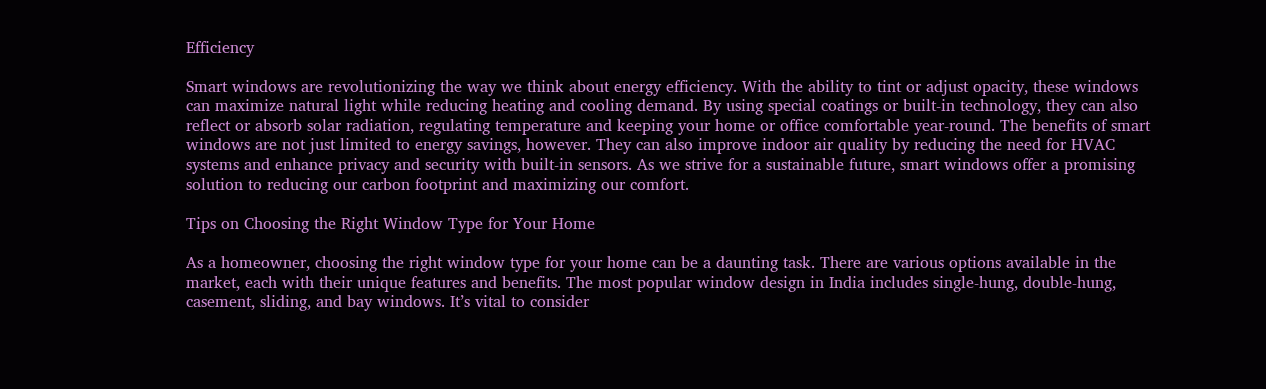Efficiency

Smart windows are revolutionizing the way we think about energy efficiency. With the ability to tint or adjust opacity, these windows can maximize natural light while reducing heating and cooling demand. By using special coatings or built-in technology, they can also reflect or absorb solar radiation, regulating temperature and keeping your home or office comfortable year-round. The benefits of smart windows are not just limited to energy savings, however. They can also improve indoor air quality by reducing the need for HVAC systems and enhance privacy and security with built-in sensors. As we strive for a sustainable future, smart windows offer a promising solution to reducing our carbon footprint and maximizing our comfort.

Tips on Choosing the Right Window Type for Your Home

As a homeowner, choosing the right window type for your home can be a daunting task. There are various options available in the market, each with their unique features and benefits. The most popular window design in India includes single-hung, double-hung, casement, sliding, and bay windows. It’s vital to consider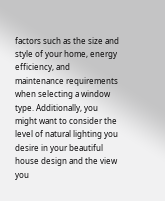factors such as the size and style of your home, energy efficiency, and maintenance requirements when selecting a window type. Additionally, you might want to consider the level of natural lighting you desire in your beautiful house design and the view you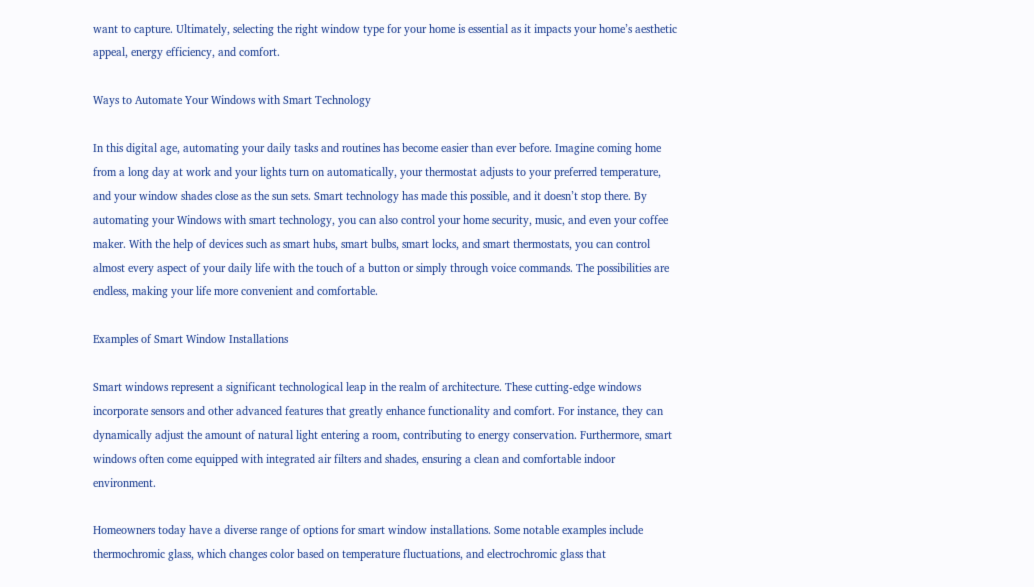want to capture. Ultimately, selecting the right window type for your home is essential as it impacts your home’s aesthetic appeal, energy efficiency, and comfort.

Ways to Automate Your Windows with Smart Technology

In this digital age, automating your daily tasks and routines has become easier than ever before. Imagine coming home from a long day at work and your lights turn on automatically, your thermostat adjusts to your preferred temperature, and your window shades close as the sun sets. Smart technology has made this possible, and it doesn’t stop there. By automating your Windows with smart technology, you can also control your home security, music, and even your coffee maker. With the help of devices such as smart hubs, smart bulbs, smart locks, and smart thermostats, you can control almost every aspect of your daily life with the touch of a button or simply through voice commands. The possibilities are endless, making your life more convenient and comfortable.

Examples of Smart Window Installations

Smart windows represent a significant technological leap in the realm of architecture. These cutting-edge windows incorporate sensors and other advanced features that greatly enhance functionality and comfort. For instance, they can dynamically adjust the amount of natural light entering a room, contributing to energy conservation. Furthermore, smart windows often come equipped with integrated air filters and shades, ensuring a clean and comfortable indoor environment.

Homeowners today have a diverse range of options for smart window installations. Some notable examples include thermochromic glass, which changes color based on temperature fluctuations, and electrochromic glass that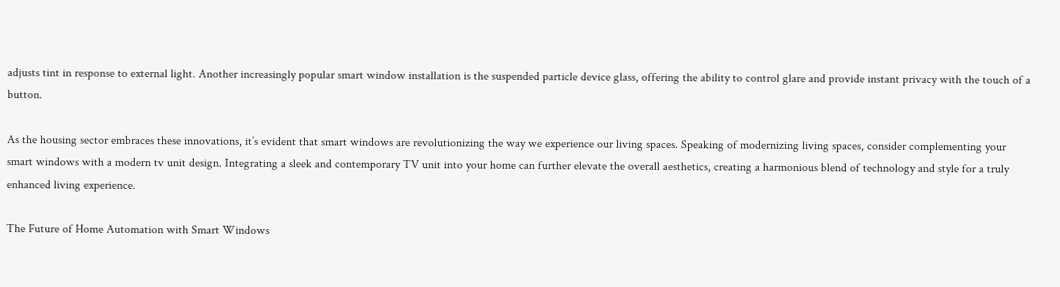adjusts tint in response to external light. Another increasingly popular smart window installation is the suspended particle device glass, offering the ability to control glare and provide instant privacy with the touch of a button.

As the housing sector embraces these innovations, it’s evident that smart windows are revolutionizing the way we experience our living spaces. Speaking of modernizing living spaces, consider complementing your smart windows with a modern tv unit design. Integrating a sleek and contemporary TV unit into your home can further elevate the overall aesthetics, creating a harmonious blend of technology and style for a truly enhanced living experience.

The Future of Home Automation with Smart Windows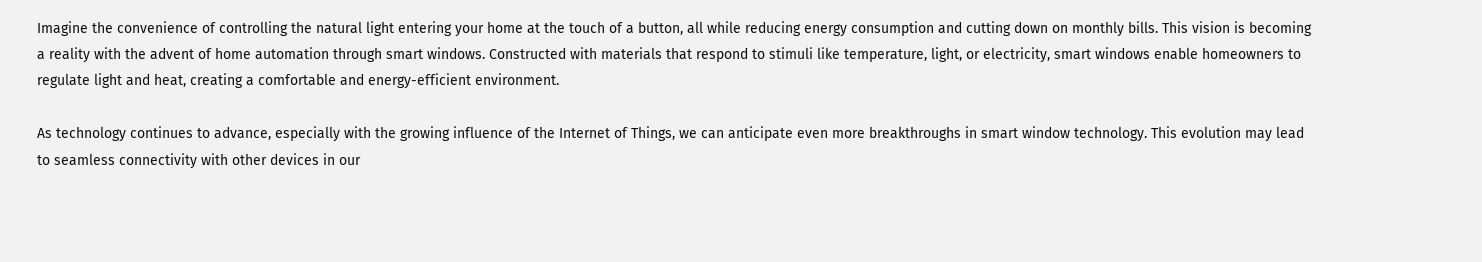Imagine the convenience of controlling the natural light entering your home at the touch of a button, all while reducing energy consumption and cutting down on monthly bills. This vision is becoming a reality with the advent of home automation through smart windows. Constructed with materials that respond to stimuli like temperature, light, or electricity, smart windows enable homeowners to regulate light and heat, creating a comfortable and energy-efficient environment.

As technology continues to advance, especially with the growing influence of the Internet of Things, we can anticipate even more breakthroughs in smart window technology. This evolution may lead to seamless connectivity with other devices in our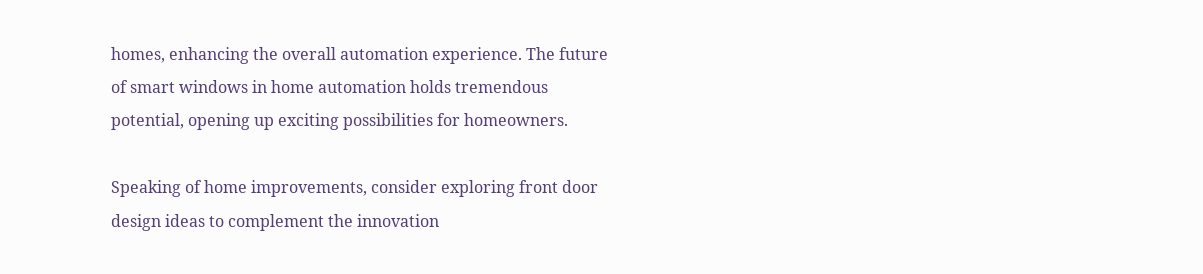homes, enhancing the overall automation experience. The future of smart windows in home automation holds tremendous potential, opening up exciting possibilities for homeowners.

Speaking of home improvements, consider exploring front door design ideas to complement the innovation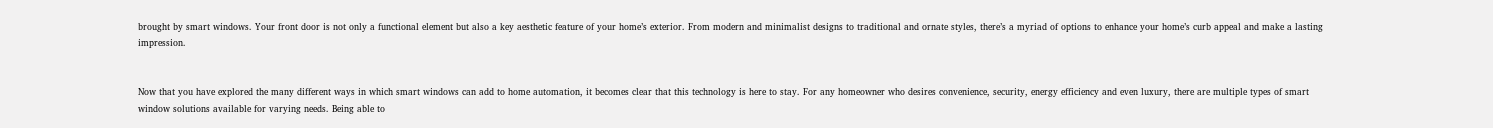brought by smart windows. Your front door is not only a functional element but also a key aesthetic feature of your home’s exterior. From modern and minimalist designs to traditional and ornate styles, there’s a myriad of options to enhance your home’s curb appeal and make a lasting impression.


Now that you have explored the many different ways in which smart windows can add to home automation, it becomes clear that this technology is here to stay. For any homeowner who desires convenience, security, energy efficiency and even luxury, there are multiple types of smart window solutions available for varying needs. Being able to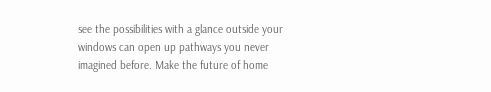see the possibilities with a glance outside your windows can open up pathways you never imagined before. Make the future of home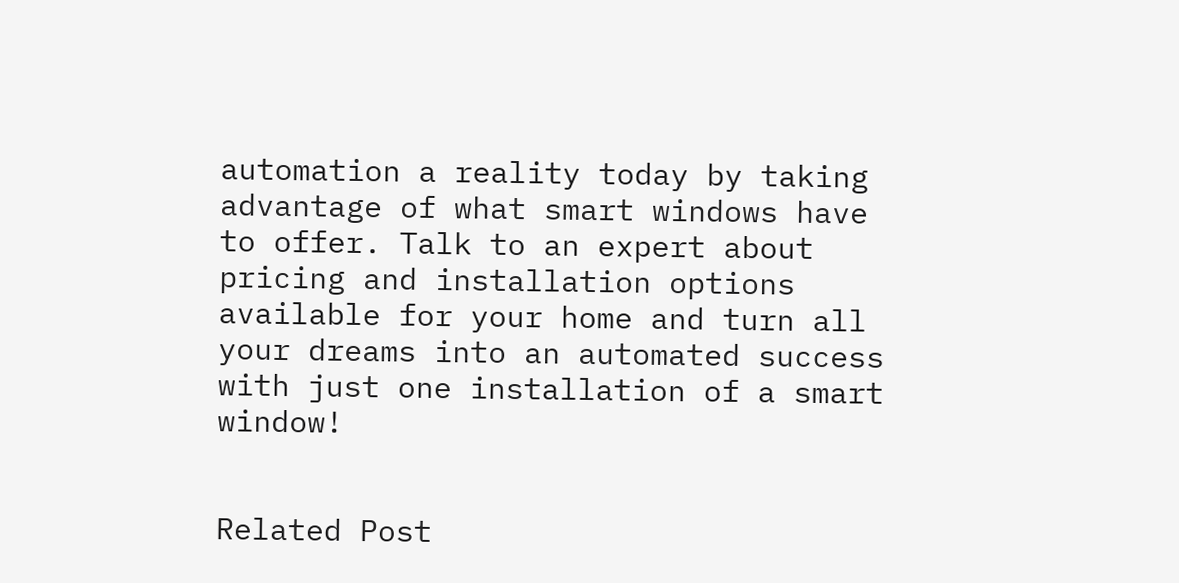automation a reality today by taking advantage of what smart windows have to offer. Talk to an expert about pricing and installation options available for your home and turn all your dreams into an automated success with just one installation of a smart window!


Related Post